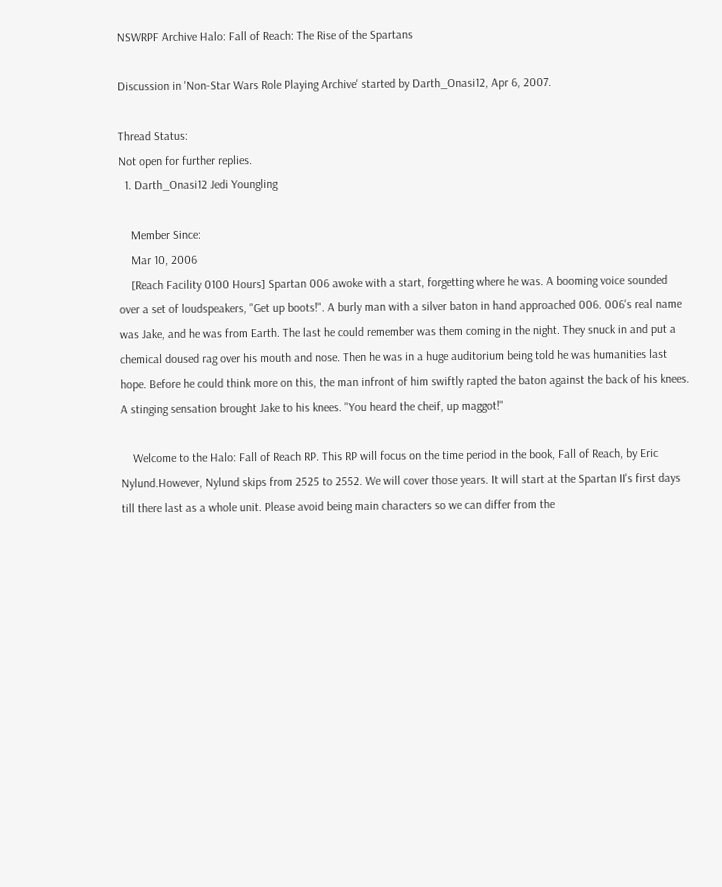NSWRPF Archive Halo: Fall of Reach: The Rise of the Spartans

Discussion in 'Non-Star Wars Role Playing Archive' started by Darth_Onasi12, Apr 6, 2007.

Thread Status:
Not open for further replies.
  1. Darth_Onasi12 Jedi Youngling

    Member Since:
    Mar 10, 2006
    [Reach Facility 0100 Hours] Spartan 006 awoke with a start, forgetting where he was. A booming voice sounded over a set of loudspeakers, "Get up boots!". A burly man with a silver baton in hand approached 006. 006's real name was Jake, and he was from Earth. The last he could remember was them coming in the night. They snuck in and put a chemical doused rag over his mouth and nose. Then he was in a huge auditorium being told he was humanities last hope. Before he could think more on this, the man infront of him swiftly rapted the baton against the back of his knees. A stinging sensation brought Jake to his knees. "You heard the cheif, up maggot!"

    Welcome to the Halo: Fall of Reach RP. This RP will focus on the time period in the book, Fall of Reach, by Eric Nylund.However, Nylund skips from 2525 to 2552. We will cover those years. It will start at the Spartan II's first days till there last as a whole unit. Please avoid being main characters so we can differ from the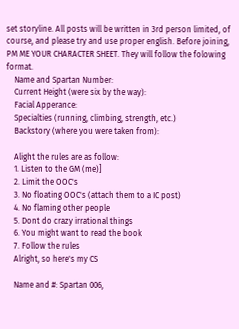set storyline. All posts will be written in 3rd person limited, of course, and please try and use proper english. Before joining, PM ME YOUR CHARACTER SHEET. They will follow the folowing format.
    Name and Spartan Number:
    Current Height (were six by the way):
    Facial Apperance:
    Specialties (running, climbing, strength, etc.)
    Backstory (where you were taken from):

    Alight the rules are as follow:
    1. Listen to the GM (me)]
    2. Limit the OOC's
    3. No floating OOC's (attach them to a IC post)
    4. No flaming other people
    5. Dont do crazy irrational things
    6. You might want to read the book
    7. Follow the rules
    Alright, so here's my CS

    Name and #: Spartan 006,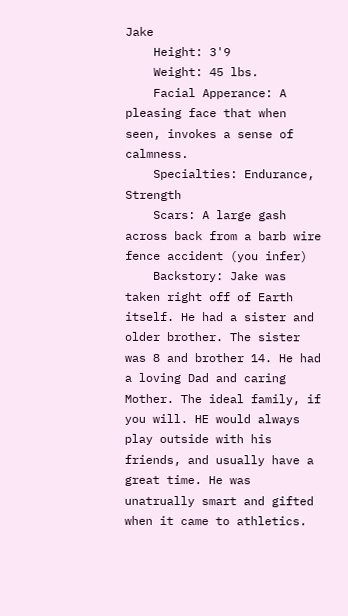Jake
    Height: 3'9
    Weight: 45 lbs.
    Facial Apperance: A pleasing face that when seen, invokes a sense of calmness.
    Specialties: Endurance, Strength
    Scars: A large gash across back from a barb wire fence accident (you infer)
    Backstory: Jake was taken right off of Earth itself. He had a sister and older brother. The sister was 8 and brother 14. He had a loving Dad and caring Mother. The ideal family, if you will. HE would always play outside with his friends, and usually have a great time. He was unatrually smart and gifted when it came to athletics.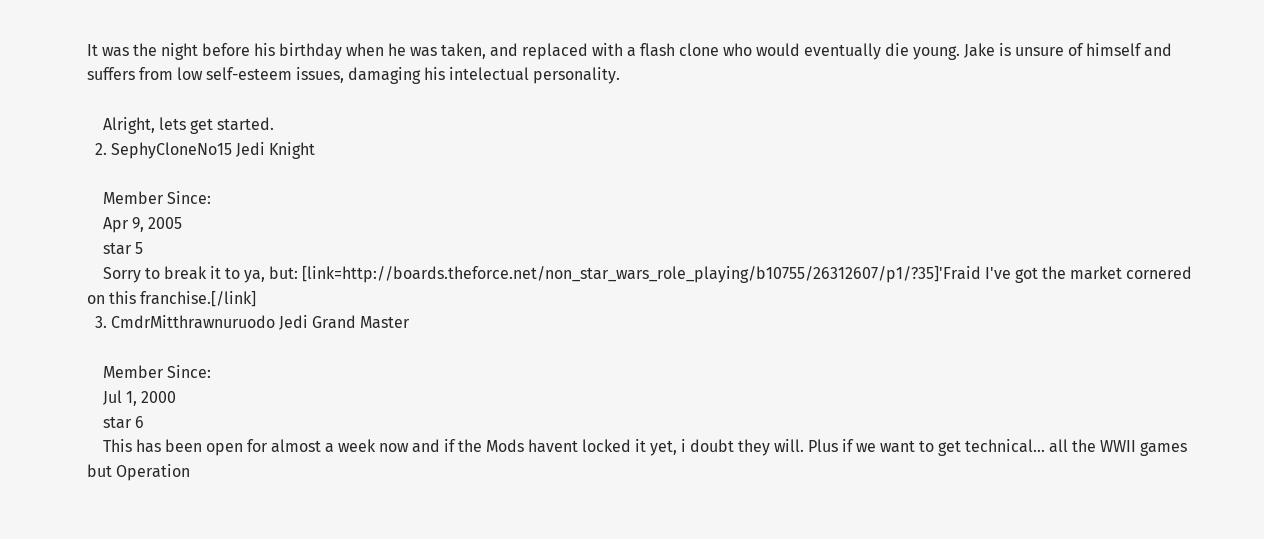It was the night before his birthday when he was taken, and replaced with a flash clone who would eventually die young. Jake is unsure of himself and suffers from low self-esteem issues, damaging his intelectual personality.

    Alright, lets get started.
  2. SephyCloneNo15 Jedi Knight

    Member Since:
    Apr 9, 2005
    star 5
    Sorry to break it to ya, but: [link=http://boards.theforce.net/non_star_wars_role_playing/b10755/26312607/p1/?35]'Fraid I've got the market cornered on this franchise.[/link]
  3. CmdrMitthrawnuruodo Jedi Grand Master

    Member Since:
    Jul 1, 2000
    star 6
    This has been open for almost a week now and if the Mods havent locked it yet, i doubt they will. Plus if we want to get technical... all the WWII games but Operation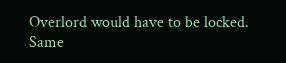Overlord would have to be locked. Same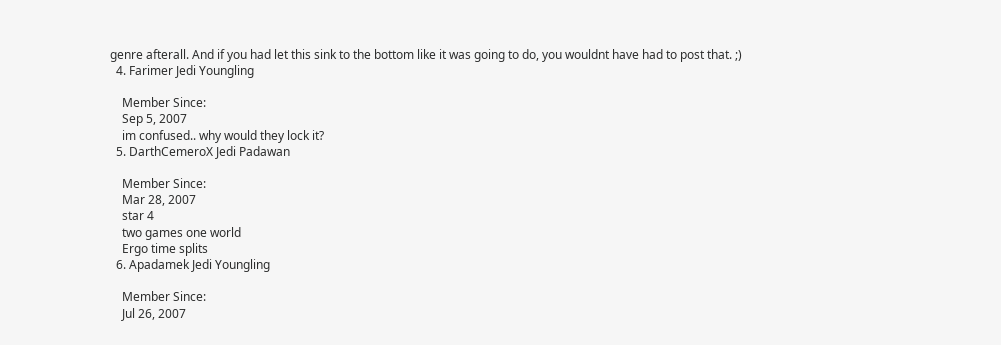genre afterall. And if you had let this sink to the bottom like it was going to do, you wouldnt have had to post that. ;)
  4. Farimer Jedi Youngling

    Member Since:
    Sep 5, 2007
    im confused.. why would they lock it?
  5. DarthCemeroX Jedi Padawan

    Member Since:
    Mar 28, 2007
    star 4
    two games one world
    Ergo time splits
  6. Apadamek Jedi Youngling

    Member Since:
    Jul 26, 2007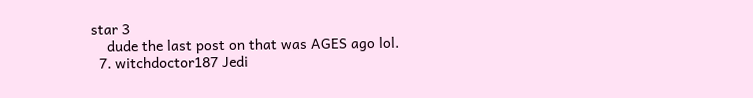star 3
    dude the last post on that was AGES ago lol.
  7. witchdoctor187 Jedi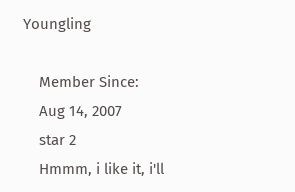Youngling

    Member Since:
    Aug 14, 2007
    star 2
    Hmmm, i like it, i'll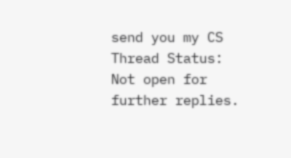send you my CS
Thread Status:
Not open for further replies.